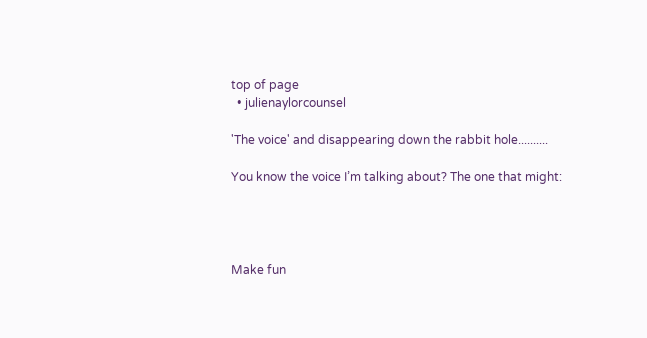top of page
  • julienaylorcounsel

'The voice' and disappearing down the rabbit hole..........

You know the voice I’m talking about? The one that might:




Make fun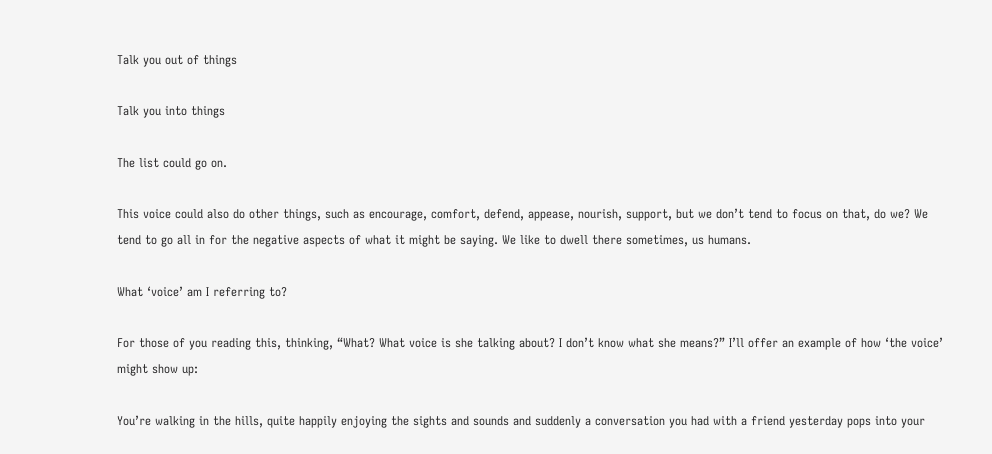Talk you out of things

Talk you into things

The list could go on.

This voice could also do other things, such as encourage, comfort, defend, appease, nourish, support, but we don’t tend to focus on that, do we? We tend to go all in for the negative aspects of what it might be saying. We like to dwell there sometimes, us humans.

What ‘voice’ am I referring to?

For those of you reading this, thinking, “What? What voice is she talking about? I don’t know what she means?” I’ll offer an example of how ‘the voice’ might show up:

You’re walking in the hills, quite happily enjoying the sights and sounds and suddenly a conversation you had with a friend yesterday pops into your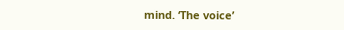mind. ‘The voice’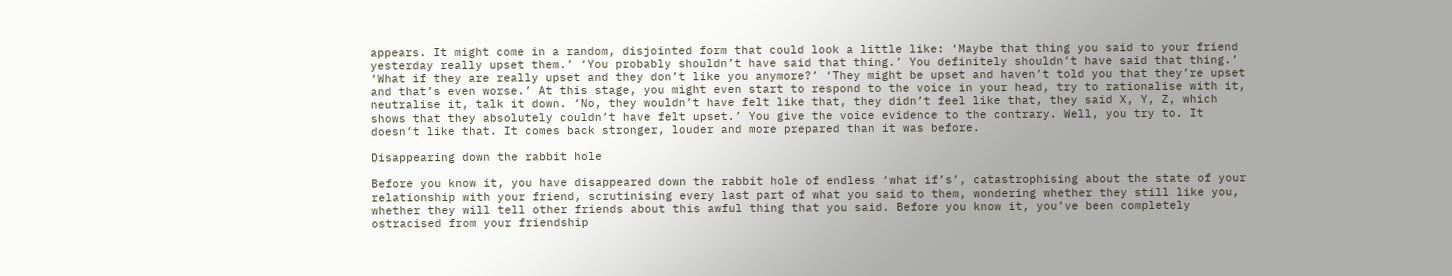appears. It might come in a random, disjointed form that could look a little like: ‘Maybe that thing you said to your friend yesterday really upset them.’ ‘You probably shouldn’t have said that thing.’ You definitely shouldn’t have said that thing.’ ‘What if they are really upset and they don’t like you anymore?’ ‘They might be upset and haven’t told you that they’re upset and that’s even worse.’ At this stage, you might even start to respond to the voice in your head, try to rationalise with it, neutralise it, talk it down. ‘No, they wouldn’t have felt like that, they didn’t feel like that, they said X, Y, Z, which shows that they absolutely couldn’t have felt upset.’ You give the voice evidence to the contrary. Well, you try to. It doesn’t like that. It comes back stronger, louder and more prepared than it was before.

Disappearing down the rabbit hole

Before you know it, you have disappeared down the rabbit hole of endless ‘what if’s’, catastrophising about the state of your relationship with your friend, scrutinising every last part of what you said to them, wondering whether they still like you, whether they will tell other friends about this awful thing that you said. Before you know it, you’ve been completely ostracised from your friendship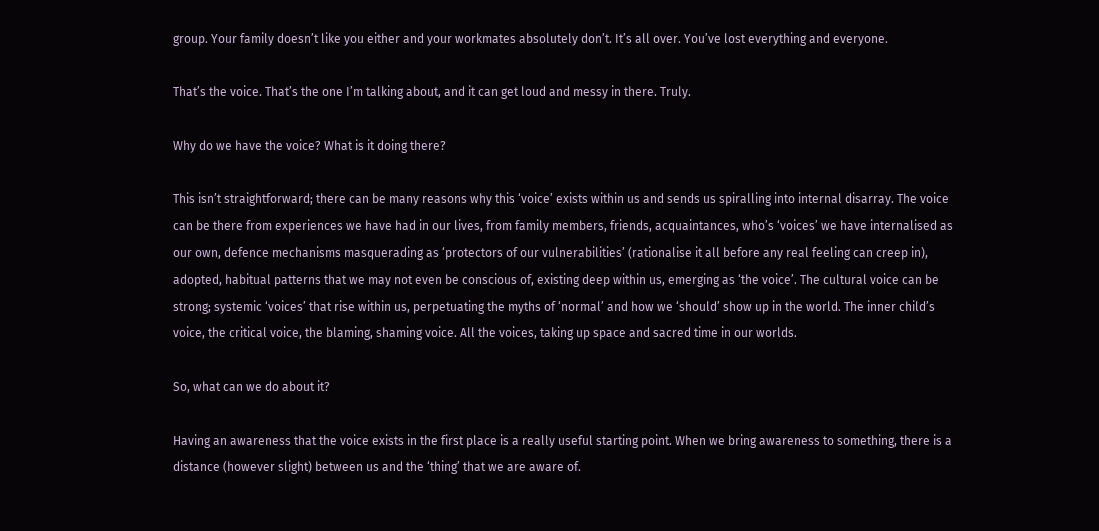group. Your family doesn’t like you either and your workmates absolutely don’t. It’s all over. You’ve lost everything and everyone.

That’s the voice. That’s the one I’m talking about, and it can get loud and messy in there. Truly.

Why do we have the voice? What is it doing there?

This isn’t straightforward; there can be many reasons why this ‘voice’ exists within us and sends us spiralling into internal disarray. The voice can be there from experiences we have had in our lives, from family members, friends, acquaintances, who’s ‘voices’ we have internalised as our own, defence mechanisms masquerading as ‘protectors of our vulnerabilities’ (rationalise it all before any real feeling can creep in), adopted, habitual patterns that we may not even be conscious of, existing deep within us, emerging as ‘the voice’. The cultural voice can be strong; systemic ‘voices’ that rise within us, perpetuating the myths of ‘normal’ and how we ‘should’ show up in the world. The inner child’s voice, the critical voice, the blaming, shaming voice. All the voices, taking up space and sacred time in our worlds.

So, what can we do about it?

Having an awareness that the voice exists in the first place is a really useful starting point. When we bring awareness to something, there is a distance (however slight) between us and the ‘thing’ that we are aware of.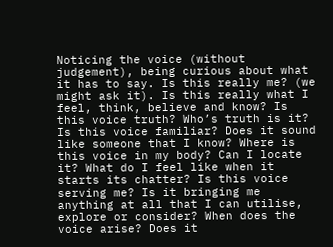Noticing the voice (without judgement), being curious about what it has to say. Is this really me? (we might ask it). Is this really what I feel, think, believe and know? Is this voice truth? Who’s truth is it? Is this voice familiar? Does it sound like someone that I know? Where is this voice in my body? Can I locate it? What do I feel like when it starts its chatter? Is this voice serving me? Is it bringing me anything at all that I can utilise, explore or consider? When does the voice arise? Does it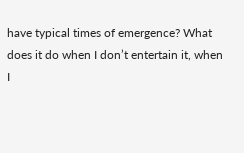have typical times of emergence? What does it do when I don’t entertain it, when I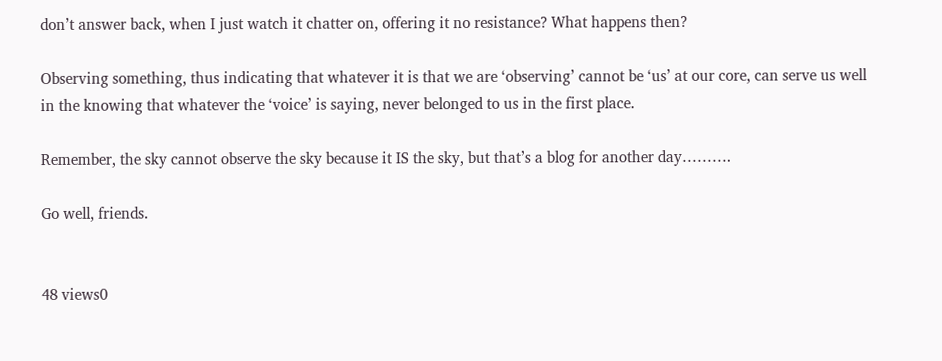don’t answer back, when I just watch it chatter on, offering it no resistance? What happens then?

Observing something, thus indicating that whatever it is that we are ‘observing’ cannot be ‘us’ at our core, can serve us well in the knowing that whatever the ‘voice’ is saying, never belonged to us in the first place.

Remember, the sky cannot observe the sky because it IS the sky, but that’s a blog for another day……….

Go well, friends.


48 views0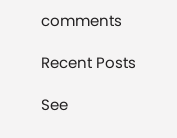comments

Recent Posts

See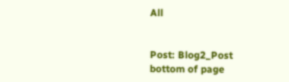All


Post: Blog2_Post
bottom of page